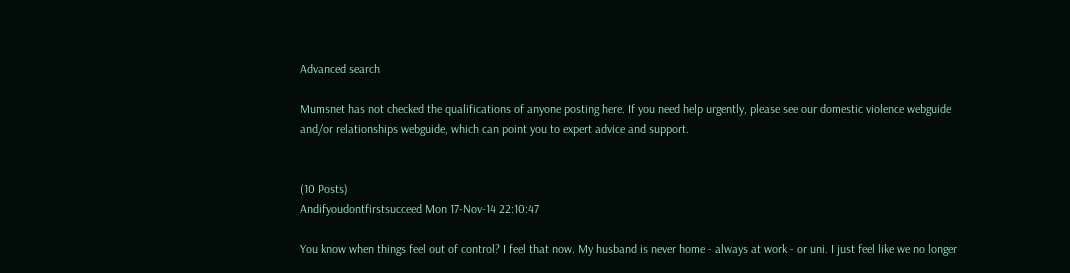Advanced search

Mumsnet has not checked the qualifications of anyone posting here. If you need help urgently, please see our domestic violence webguide and/or relationships webguide, which can point you to expert advice and support.


(10 Posts)
Andifyoudontfirstsucceed Mon 17-Nov-14 22:10:47

You know when things feel out of control? I feel that now. My husband is never home - always at work - or uni. I just feel like we no longer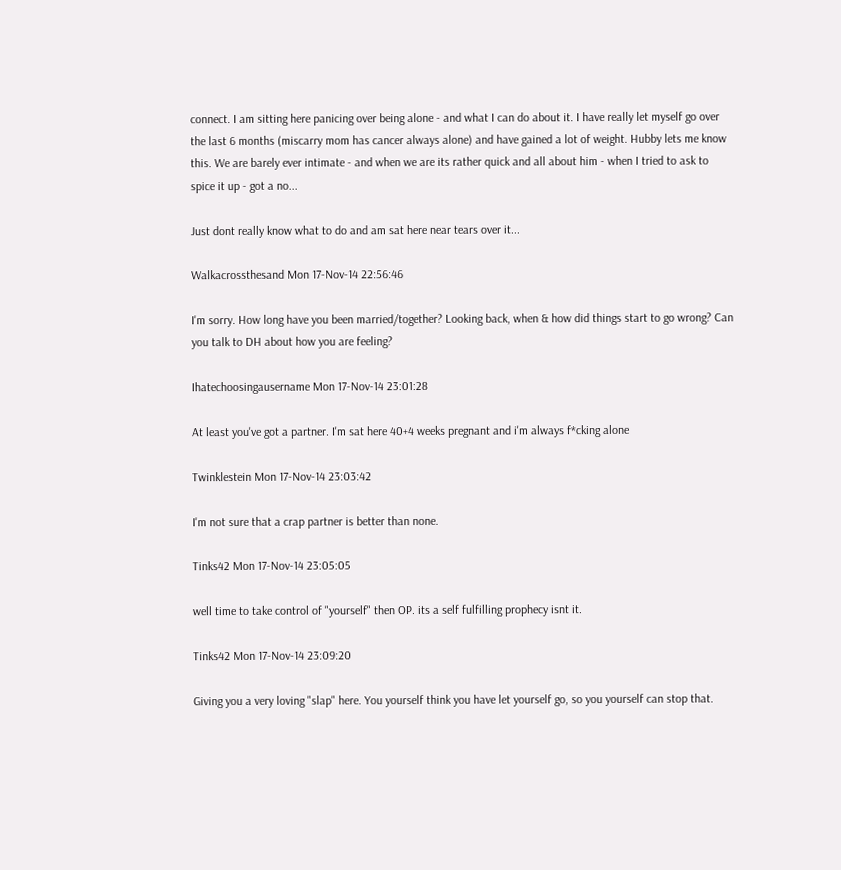connect. I am sitting here panicing over being alone - and what I can do about it. I have really let myself go over the last 6 months (miscarry mom has cancer always alone) and have gained a lot of weight. Hubby lets me know this. We are barely ever intimate - and when we are its rather quick and all about him - when I tried to ask to spice it up - got a no...

Just dont really know what to do and am sat here near tears over it...

Walkacrossthesand Mon 17-Nov-14 22:56:46

I'm sorry. How long have you been married/together? Looking back, when & how did things start to go wrong? Can you talk to DH about how you are feeling?

Ihatechoosingausername Mon 17-Nov-14 23:01:28

At least you've got a partner. I'm sat here 40+4 weeks pregnant and i'm always f*cking alone

Twinklestein Mon 17-Nov-14 23:03:42

I'm not sure that a crap partner is better than none.

Tinks42 Mon 17-Nov-14 23:05:05

well time to take control of "yourself" then OP. its a self fulfilling prophecy isnt it.

Tinks42 Mon 17-Nov-14 23:09:20

Giving you a very loving "slap" here. You yourself think you have let yourself go, so you yourself can stop that.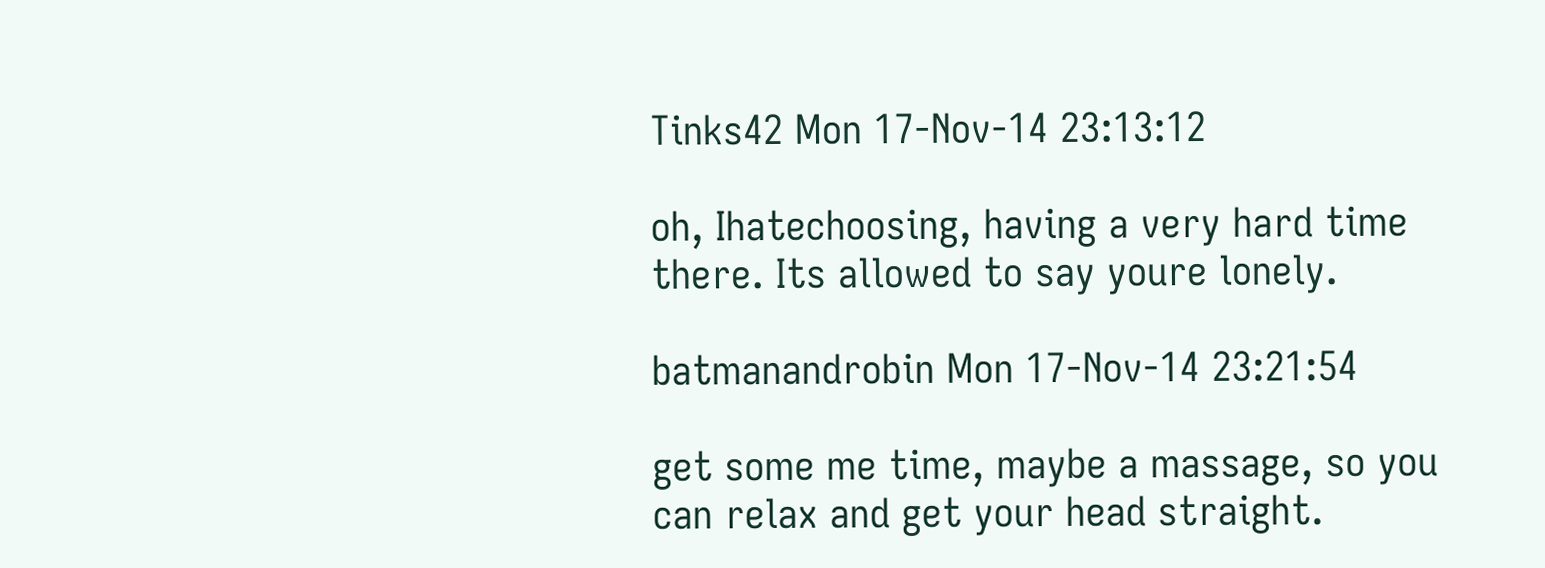Tinks42 Mon 17-Nov-14 23:13:12

oh, Ihatechoosing, having a very hard time there. Its allowed to say youre lonely.

batmanandrobin Mon 17-Nov-14 23:21:54

get some me time, maybe a massage, so you can relax and get your head straight.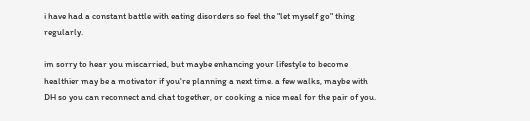i have had a constant battle with eating disorders so feel the "let myself go" thing regularly.

im sorry to hear you miscarried, but maybe enhancing your lifestyle to become healthier may be a motivator if you're planning a next time. a few walks, maybe with DH so you can reconnect and chat together, or cooking a nice meal for the pair of you.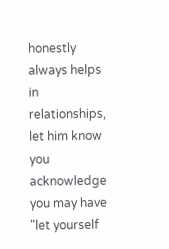honestly always helps in relationships, let him know you acknowledge you may have "let yourself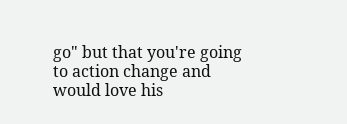go" but that you're going to action change and would love his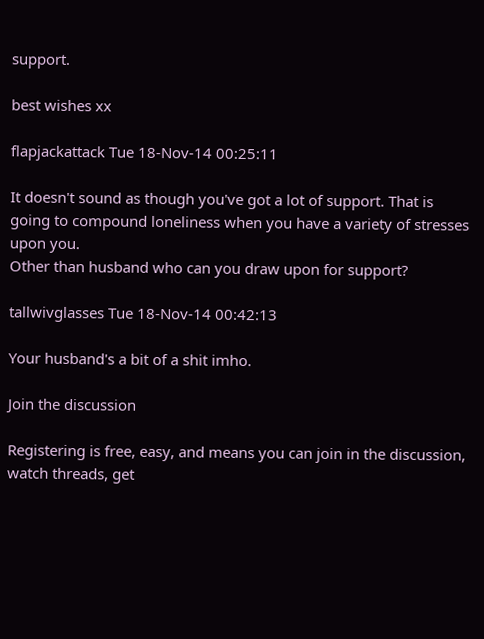support.

best wishes xx

flapjackattack Tue 18-Nov-14 00:25:11

It doesn't sound as though you've got a lot of support. That is going to compound loneliness when you have a variety of stresses upon you.
Other than husband who can you draw upon for support?

tallwivglasses Tue 18-Nov-14 00:42:13

Your husband's a bit of a shit imho.

Join the discussion

Registering is free, easy, and means you can join in the discussion, watch threads, get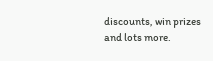discounts, win prizes and lots more.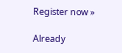Register now »

Already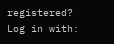registered? Log in with: